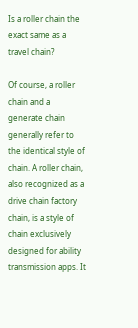Is a roller chain the exact same as a travel chain?

Of course, a roller chain and a generate chain generally refer to the identical style of chain. A roller chain, also recognized as a drive chain factory chain, is a style of chain exclusively designed for ability transmission apps. It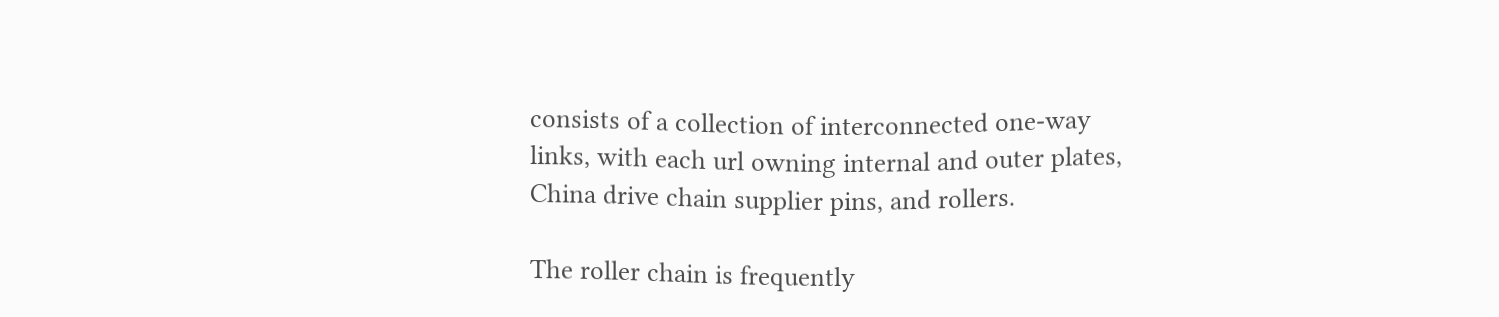consists of a collection of interconnected one-way links, with each url owning internal and outer plates, China drive chain supplier pins, and rollers.

The roller chain is frequently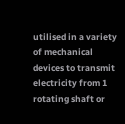utilised in a variety of mechanical devices to transmit electricity from 1 rotating shaft or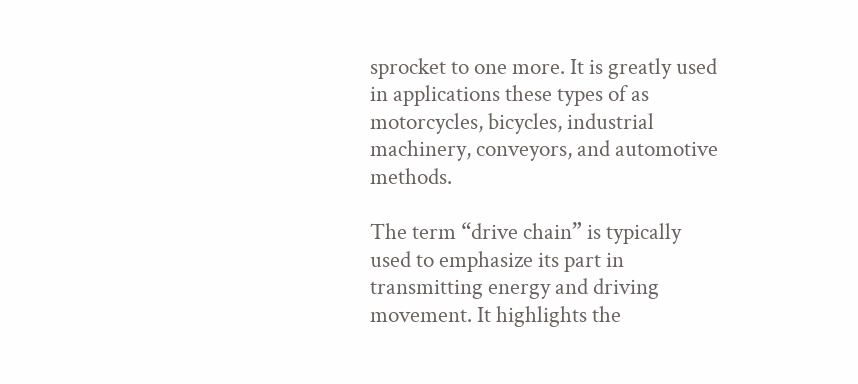sprocket to one more. It is greatly used in applications these types of as motorcycles, bicycles, industrial machinery, conveyors, and automotive methods.

The term “drive chain” is typically used to emphasize its part in transmitting energy and driving movement. It highlights the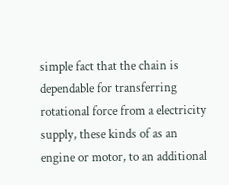simple fact that the chain is dependable for transferring rotational force from a electricity supply, these kinds of as an engine or motor, to an additional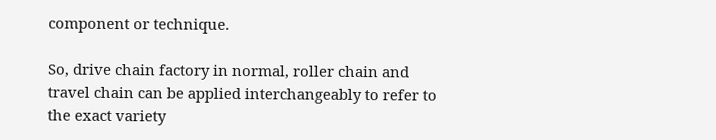component or technique.

So, drive chain factory in normal, roller chain and travel chain can be applied interchangeably to refer to the exact variety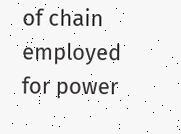of chain employed for power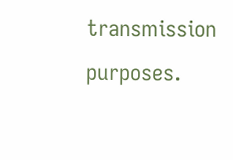transmission purposes.